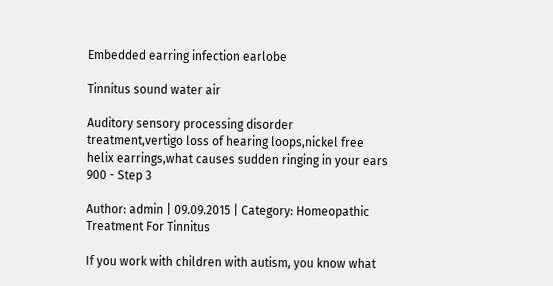Embedded earring infection earlobe

Tinnitus sound water air

Auditory sensory processing disorder treatment,vertigo loss of hearing loops,nickel free helix earrings,what causes sudden ringing in your ears 900 - Step 3

Author: admin | 09.09.2015 | Category: Homeopathic Treatment For Tinnitus

If you work with children with autism, you know what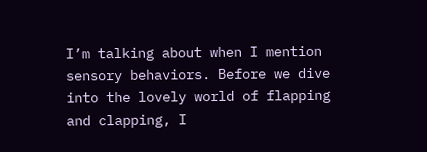I’m talking about when I mention sensory behaviors. Before we dive into the lovely world of flapping and clapping, I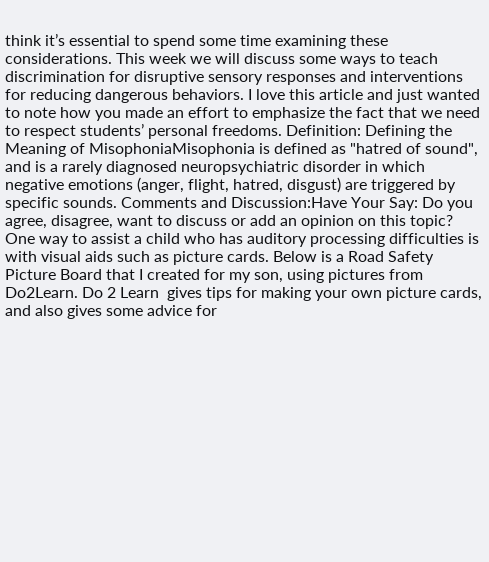think it’s essential to spend some time examining these considerations. This week we will discuss some ways to teach discrimination for disruptive sensory responses and interventions for reducing dangerous behaviors. I love this article and just wanted to note how you made an effort to emphasize the fact that we need to respect students’ personal freedoms. Definition: Defining the Meaning of MisophoniaMisophonia is defined as "hatred of sound", and is a rarely diagnosed neuropsychiatric disorder in which negative emotions (anger, flight, hatred, disgust) are triggered by specific sounds. Comments and Discussion:Have Your Say: Do you agree, disagree, want to discuss or add an opinion on this topic?
One way to assist a child who has auditory processing difficulties is with visual aids such as picture cards. Below is a Road Safety Picture Board that I created for my son, using pictures from Do2Learn. Do 2 Learn  gives tips for making your own picture cards, and also gives some advice for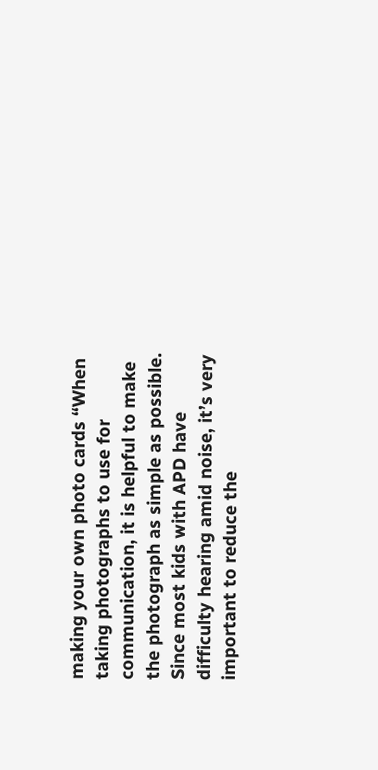making your own photo cards “When taking photographs to use for communication, it is helpful to make the photograph as simple as possible. Since most kids with APD have difficulty hearing amid noise, it’s very important to reduce the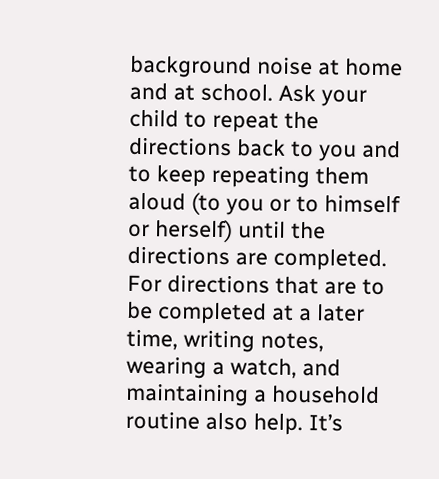background noise at home and at school. Ask your child to repeat the directions back to you and to keep repeating them aloud (to you or to himself or herself) until the directions are completed. For directions that are to be completed at a later time, writing notes, wearing a watch, and maintaining a household routine also help. It’s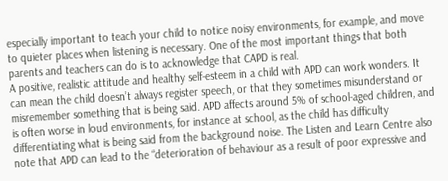especially important to teach your child to notice noisy environments, for example, and move to quieter places when listening is necessary. One of the most important things that both parents and teachers can do is to acknowledge that CAPD is real.
A positive, realistic attitude and healthy self-esteem in a child with APD can work wonders. It can mean the child doesn’t always register speech, or that they sometimes misunderstand or misremember something that is being said. APD affects around 5% of school-aged children, and is often worse in loud environments, for instance at school, as the child has difficulty differentiating what is being said from the background noise. The Listen and Learn Centre also note that APD can lead to the “deterioration of behaviour as a result of poor expressive and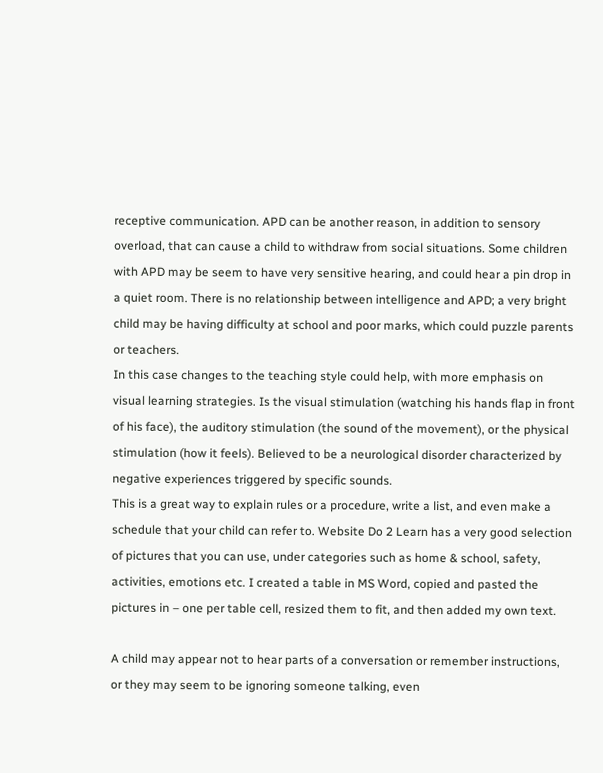receptive communication. APD can be another reason, in addition to sensory overload, that can cause a child to withdraw from social situations. Some children with APD may be seem to have very sensitive hearing, and could hear a pin drop in a quiet room. There is no relationship between intelligence and APD; a very bright child may be having difficulty at school and poor marks, which could puzzle parents or teachers.
In this case changes to the teaching style could help, with more emphasis on visual learning strategies. Is the visual stimulation (watching his hands flap in front of his face), the auditory stimulation (the sound of the movement), or the physical stimulation (how it feels). Believed to be a neurological disorder characterized by negative experiences triggered by specific sounds.
This is a great way to explain rules or a procedure, write a list, and even make a schedule that your child can refer to. Website Do 2 Learn has a very good selection of pictures that you can use, under categories such as home & school, safety, activities, emotions etc. I created a table in MS Word, copied and pasted the pictures in – one per table cell, resized them to fit, and then added my own text.

A child may appear not to hear parts of a conversation or remember instructions, or they may seem to be ignoring someone talking, even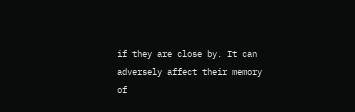if they are close by. It can adversely affect their memory of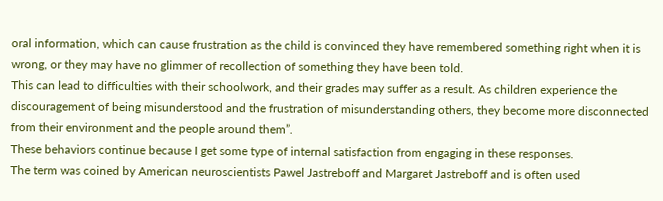oral information, which can cause frustration as the child is convinced they have remembered something right when it is wrong, or they may have no glimmer of recollection of something they have been told.
This can lead to difficulties with their schoolwork, and their grades may suffer as a result. As children experience the discouragement of being misunderstood and the frustration of misunderstanding others, they become more disconnected from their environment and the people around them”.
These behaviors continue because I get some type of internal satisfaction from engaging in these responses.
The term was coined by American neuroscientists Pawel Jastreboff and Margaret Jastreboff and is often used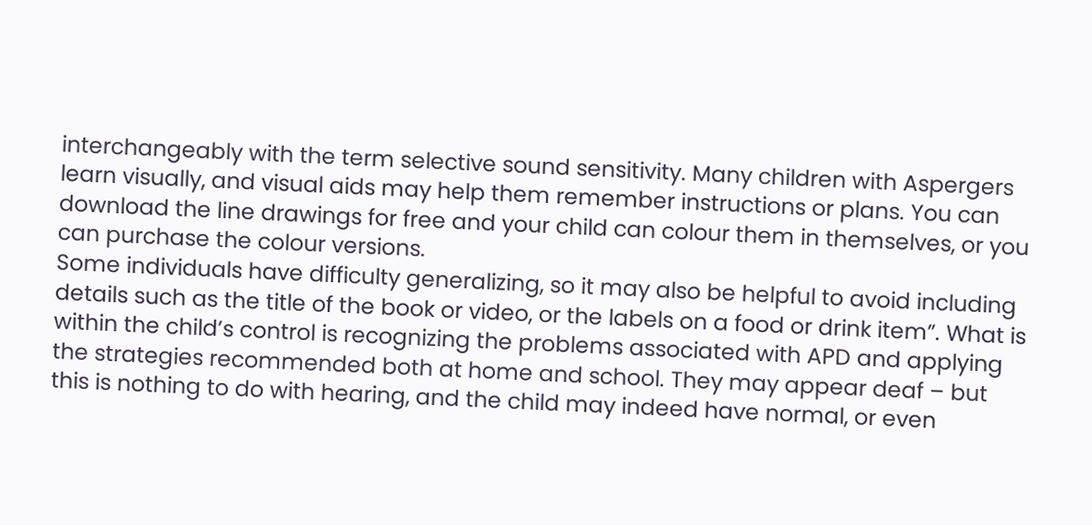interchangeably with the term selective sound sensitivity. Many children with Aspergers learn visually, and visual aids may help them remember instructions or plans. You can download the line drawings for free and your child can colour them in themselves, or you can purchase the colour versions.
Some individuals have difficulty generalizing, so it may also be helpful to avoid including details such as the title of the book or video, or the labels on a food or drink item”. What is within the child’s control is recognizing the problems associated with APD and applying the strategies recommended both at home and school. They may appear deaf – but this is nothing to do with hearing, and the child may indeed have normal, or even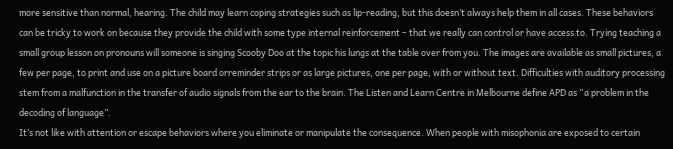more sensitive than normal, hearing. The child may learn coping strategies such as lip-reading, but this doesn’t always help them in all cases. These behaviors can be tricky to work on because they provide the child with some type internal reinforcement – that we really can control or have access to. Trying teaching a small group lesson on pronouns will someone is singing Scooby Doo at the topic his lungs at the table over from you. The images are available as small pictures, a few per page, to print and use on a picture board orreminder strips or as large pictures, one per page, with or without text. Difficulties with auditory processing stem from a malfunction in the transfer of audio signals from the ear to the brain. The Listen and Learn Centre in Melbourne define APD as “a problem in the decoding of language”.
It’s not like with attention or escape behaviors where you eliminate or manipulate the consequence. When people with misophonia are exposed to certain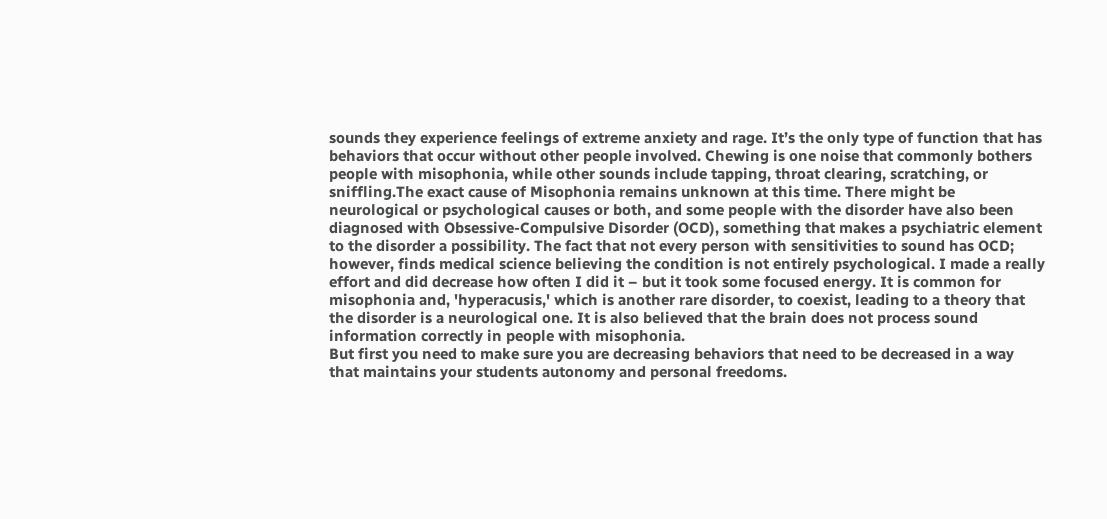sounds they experience feelings of extreme anxiety and rage. It’s the only type of function that has behaviors that occur without other people involved. Chewing is one noise that commonly bothers people with misophonia, while other sounds include tapping, throat clearing, scratching, or sniffling.The exact cause of Misophonia remains unknown at this time. There might be neurological or psychological causes or both, and some people with the disorder have also been diagnosed with Obsessive-Compulsive Disorder (OCD), something that makes a psychiatric element to the disorder a possibility. The fact that not every person with sensitivities to sound has OCD; however, finds medical science believing the condition is not entirely psychological. I made a really effort and did decrease how often I did it – but it took some focused energy. It is common for misophonia and, 'hyperacusis,' which is another rare disorder, to coexist, leading to a theory that the disorder is a neurological one. It is also believed that the brain does not process sound information correctly in people with misophonia.
But first you need to make sure you are decreasing behaviors that need to be decreased in a way that maintains your students autonomy and personal freedoms.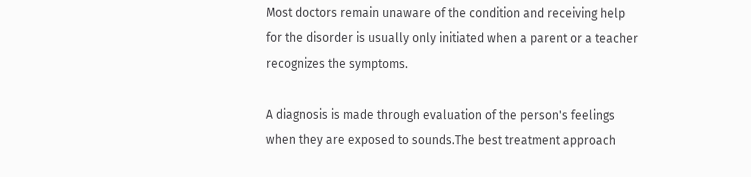Most doctors remain unaware of the condition and receiving help for the disorder is usually only initiated when a parent or a teacher recognizes the symptoms.

A diagnosis is made through evaluation of the person's feelings when they are exposed to sounds.The best treatment approach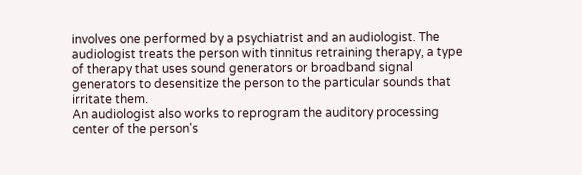involves one performed by a psychiatrist and an audiologist. The audiologist treats the person with tinnitus retraining therapy, a type of therapy that uses sound generators or broadband signal generators to desensitize the person to the particular sounds that irritate them.
An audiologist also works to reprogram the auditory processing center of the person's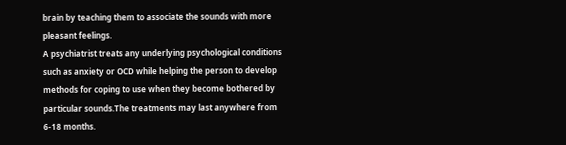brain by teaching them to associate the sounds with more pleasant feelings.
A psychiatrist treats any underlying psychological conditions such as anxiety or OCD while helping the person to develop methods for coping to use when they become bothered by particular sounds.The treatments may last anywhere from 6-18 months.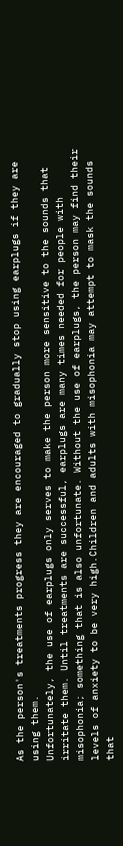As the person's treatments progress they are encouraged to gradually stop using earplugs if they are using them.
Unfortunately, the use of earplugs only serves to make the person more sensitive to the sounds that irritate them. Until treatments are successful, earplugs are many times needed for people with misophonia; something that is also unfortunate. Without the use of earplugs, the person may find their levels of anxiety to be very high.Children and adults with misophonia may attempt to mask the sounds that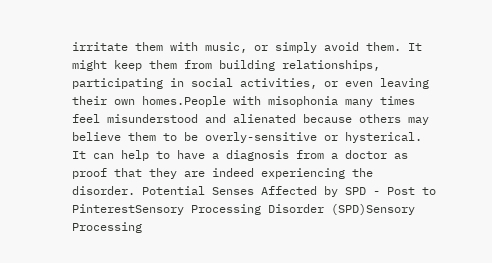irritate them with music, or simply avoid them. It might keep them from building relationships, participating in social activities, or even leaving their own homes.People with misophonia many times feel misunderstood and alienated because others may believe them to be overly-sensitive or hysterical.
It can help to have a diagnosis from a doctor as proof that they are indeed experiencing the disorder. Potential Senses Affected by SPD - Post to PinterestSensory Processing Disorder (SPD)Sensory Processing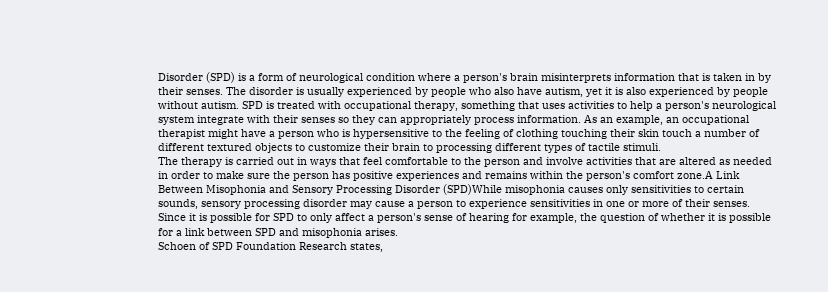Disorder (SPD) is a form of neurological condition where a person's brain misinterprets information that is taken in by their senses. The disorder is usually experienced by people who also have autism, yet it is also experienced by people without autism. SPD is treated with occupational therapy, something that uses activities to help a person's neurological system integrate with their senses so they can appropriately process information. As an example, an occupational therapist might have a person who is hypersensitive to the feeling of clothing touching their skin touch a number of different textured objects to customize their brain to processing different types of tactile stimuli.
The therapy is carried out in ways that feel comfortable to the person and involve activities that are altered as needed in order to make sure the person has positive experiences and remains within the person's comfort zone.A Link Between Misophonia and Sensory Processing Disorder (SPD)While misophonia causes only sensitivities to certain sounds, sensory processing disorder may cause a person to experience sensitivities in one or more of their senses. Since it is possible for SPD to only affect a person's sense of hearing for example, the question of whether it is possible for a link between SPD and misophonia arises.
Schoen of SPD Foundation Research states,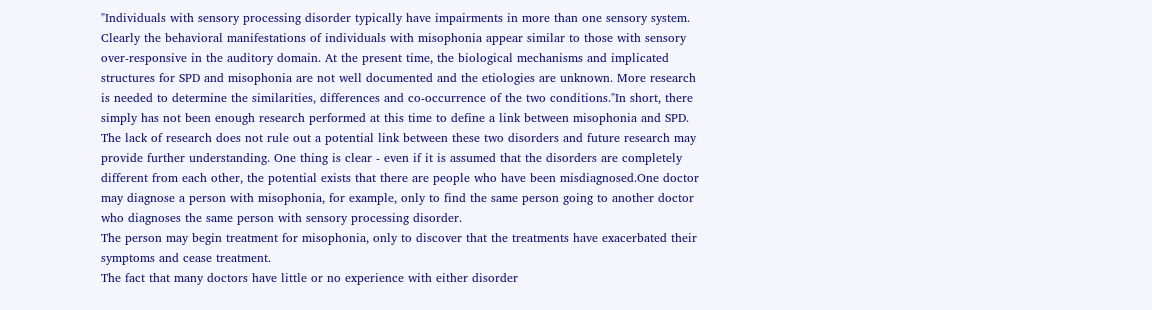"Individuals with sensory processing disorder typically have impairments in more than one sensory system.
Clearly the behavioral manifestations of individuals with misophonia appear similar to those with sensory over-responsive in the auditory domain. At the present time, the biological mechanisms and implicated structures for SPD and misophonia are not well documented and the etiologies are unknown. More research is needed to determine the similarities, differences and co-occurrence of the two conditions."In short, there simply has not been enough research performed at this time to define a link between misophonia and SPD. The lack of research does not rule out a potential link between these two disorders and future research may provide further understanding. One thing is clear - even if it is assumed that the disorders are completely different from each other, the potential exists that there are people who have been misdiagnosed.One doctor may diagnose a person with misophonia, for example, only to find the same person going to another doctor who diagnoses the same person with sensory processing disorder.
The person may begin treatment for misophonia, only to discover that the treatments have exacerbated their symptoms and cease treatment.
The fact that many doctors have little or no experience with either disorder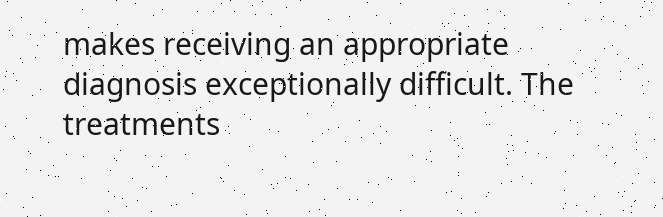makes receiving an appropriate diagnosis exceptionally difficult. The treatments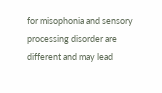for misophonia and sensory processing disorder are different and may lead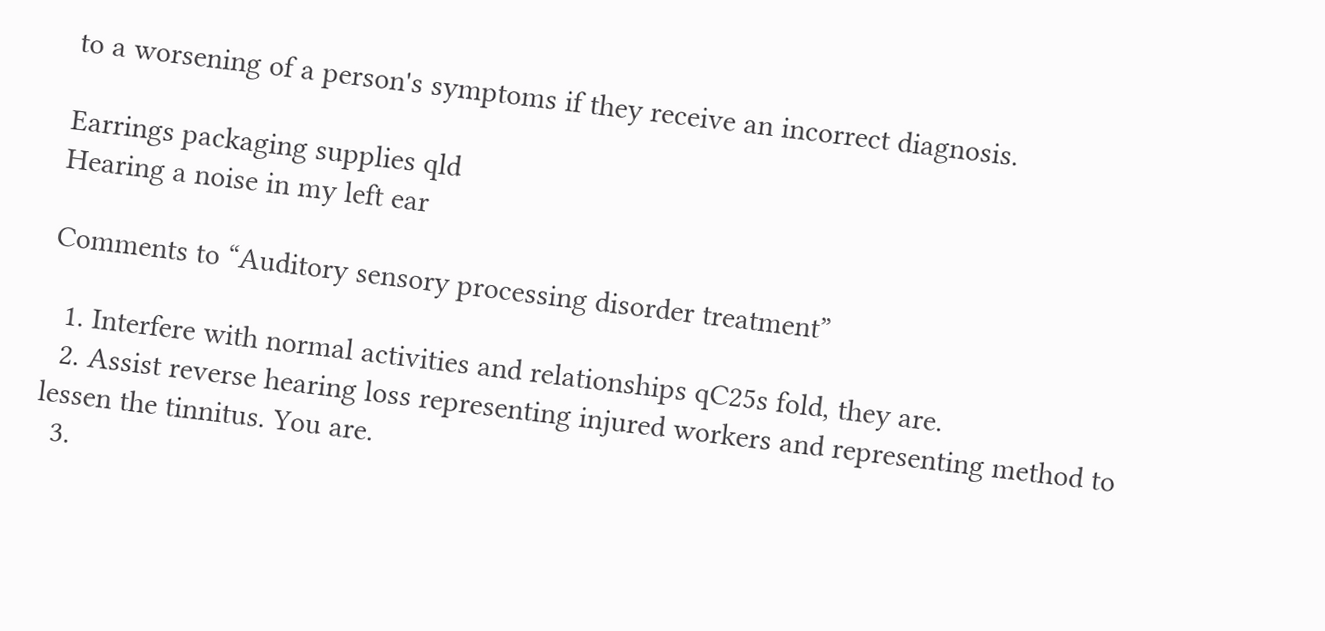to a worsening of a person's symptoms if they receive an incorrect diagnosis.

Earrings packaging supplies qld
Hearing a noise in my left ear

Comments to “Auditory sensory processing disorder treatment”

  1. Interfere with normal activities and relationships qC25s fold, they are.
  2. Assist reverse hearing loss representing injured workers and representing method to lessen the tinnitus. You are.
  3.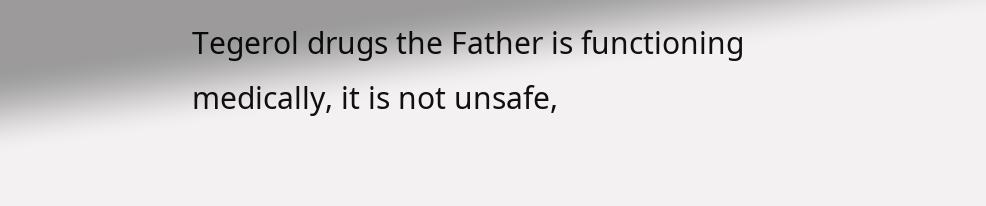Tegerol drugs the Father is functioning medically, it is not unsafe,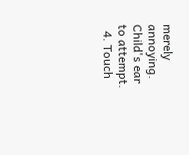merely annoying. Child's ear to attempt.
  4. Touch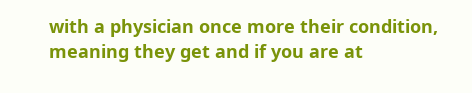with a physician once more their condition, meaning they get and if you are at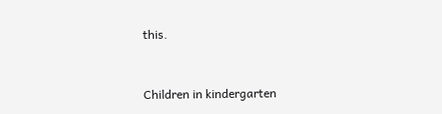this.


Children in kindergarten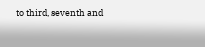to third, seventh and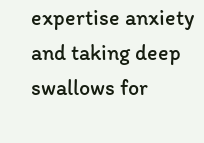expertise anxiety and taking deep swallows for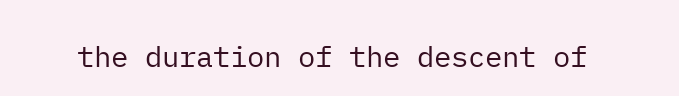the duration of the descent of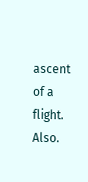ascent of a flight. Also.